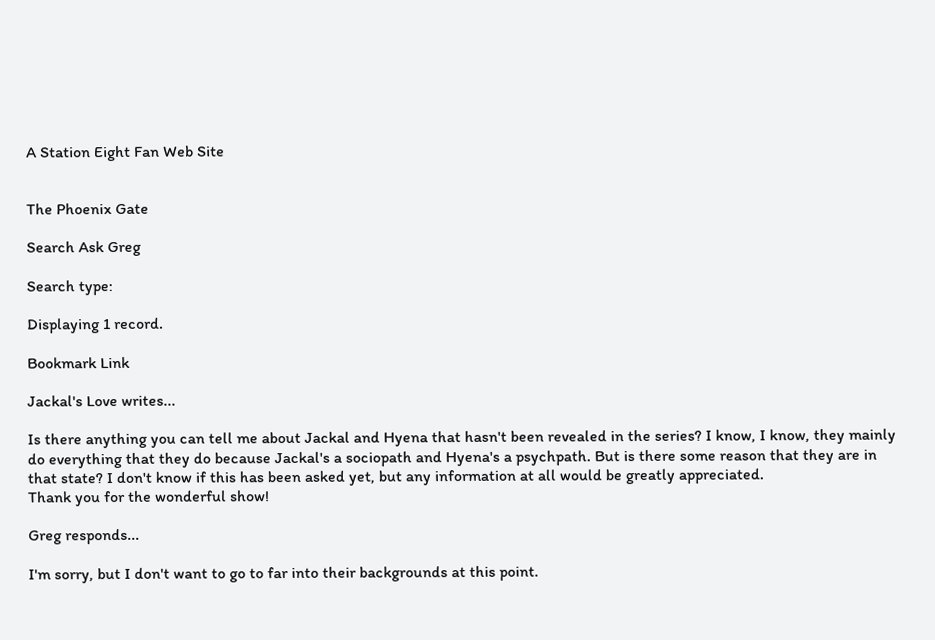A Station Eight Fan Web Site


The Phoenix Gate

Search Ask Greg

Search type:

Displaying 1 record.

Bookmark Link

Jackal's Love writes...

Is there anything you can tell me about Jackal and Hyena that hasn't been revealed in the series? I know, I know, they mainly do everything that they do because Jackal's a sociopath and Hyena's a psychpath. But is there some reason that they are in that state? I don't know if this has been asked yet, but any information at all would be greatly appreciated.
Thank you for the wonderful show!

Greg responds...

I'm sorry, but I don't want to go to far into their backgrounds at this point.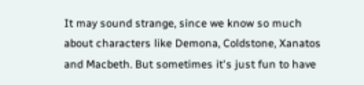It may sound strange, since we know so much about characters like Demona, Coldstone, Xanatos and Macbeth. But sometimes it's just fun to have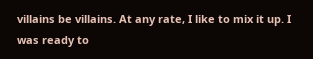villains be villains. At any rate, I like to mix it up. I was ready to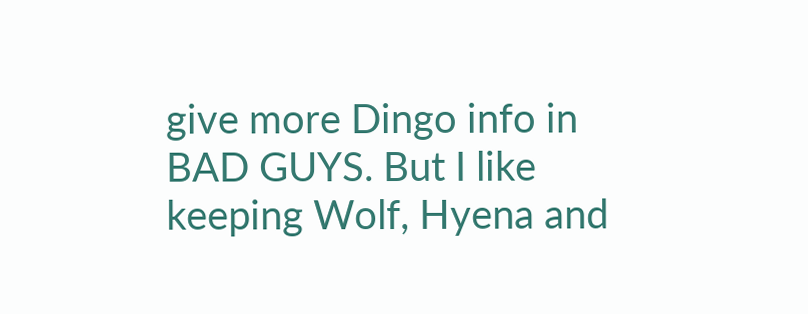give more Dingo info in BAD GUYS. But I like keeping Wolf, Hyena and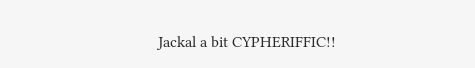Jackal a bit CYPHERIFFIC!!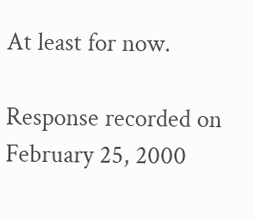At least for now.

Response recorded on February 25, 2000